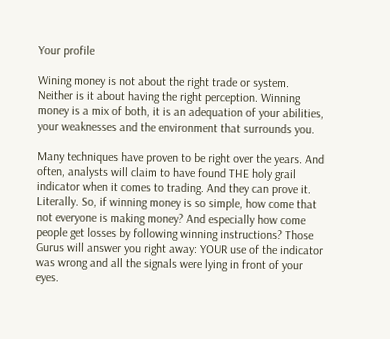Your profile

Wining money is not about the right trade or system. Neither is it about having the right perception. Winning money is a mix of both, it is an adequation of your abilities, your weaknesses and the environment that surrounds you.

Many techniques have proven to be right over the years. And often, analysts will claim to have found THE holy grail indicator when it comes to trading. And they can prove it. Literally. So, if winning money is so simple, how come that not everyone is making money? And especially how come people get losses by following winning instructions? Those Gurus will answer you right away: YOUR use of the indicator was wrong and all the signals were lying in front of your eyes.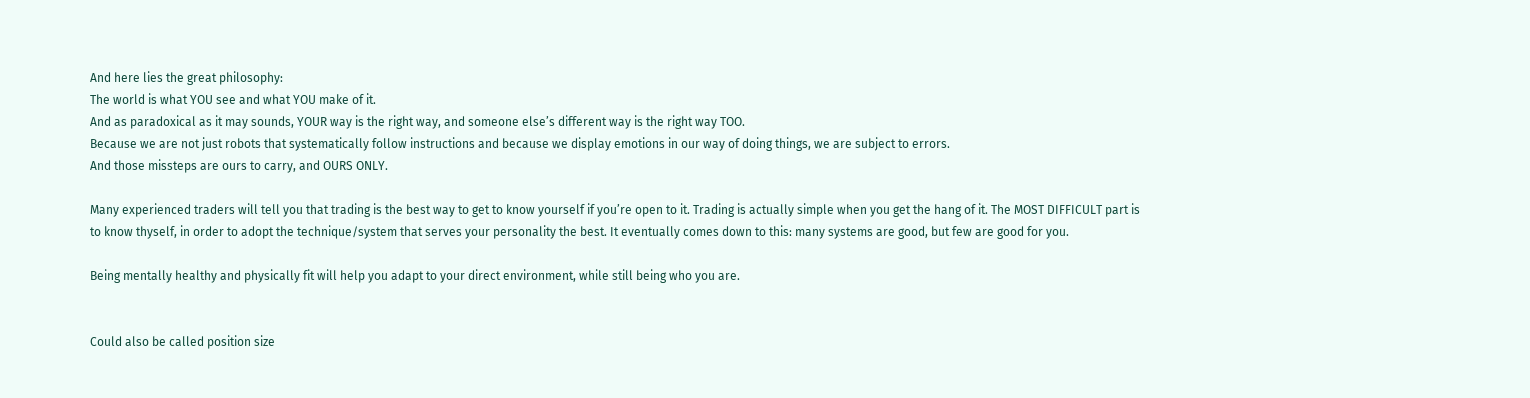And here lies the great philosophy:
The world is what YOU see and what YOU make of it.
And as paradoxical as it may sounds, YOUR way is the right way, and someone else’s different way is the right way TOO.
Because we are not just robots that systematically follow instructions and because we display emotions in our way of doing things, we are subject to errors.
And those missteps are ours to carry, and OURS ONLY.

Many experienced traders will tell you that trading is the best way to get to know yourself if you’re open to it. Trading is actually simple when you get the hang of it. The MOST DIFFICULT part is to know thyself, in order to adopt the technique/system that serves your personality the best. It eventually comes down to this: many systems are good, but few are good for you.

Being mentally healthy and physically fit will help you adapt to your direct environment, while still being who you are.


Could also be called position size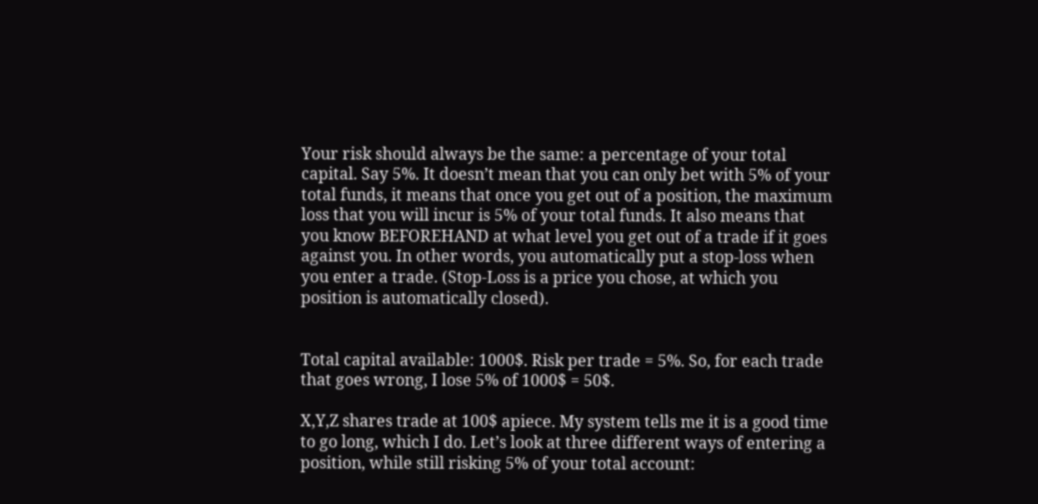Your risk should always be the same: a percentage of your total capital. Say 5%. It doesn’t mean that you can only bet with 5% of your total funds, it means that once you get out of a position, the maximum loss that you will incur is 5% of your total funds. It also means that you know BEFOREHAND at what level you get out of a trade if it goes against you. In other words, you automatically put a stop-loss when you enter a trade. (Stop-Loss is a price you chose, at which you position is automatically closed).


Total capital available: 1000$. Risk per trade = 5%. So, for each trade that goes wrong, I lose 5% of 1000$ = 50$.

X,Y,Z shares trade at 100$ apiece. My system tells me it is a good time to go long, which I do. Let’s look at three different ways of entering a position, while still risking 5% of your total account: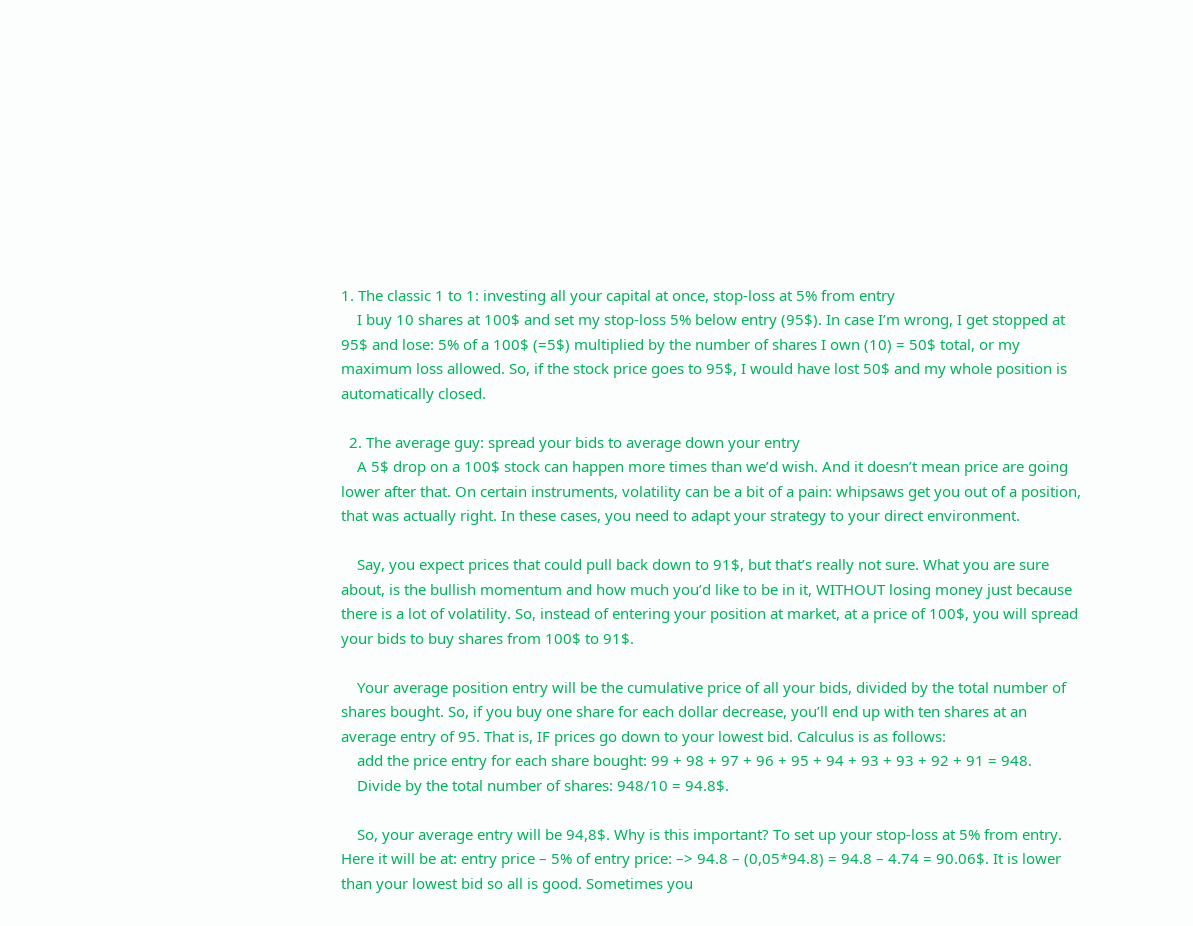1. The classic 1 to 1: investing all your capital at once, stop-loss at 5% from entry
    I buy 10 shares at 100$ and set my stop-loss 5% below entry (95$). In case I’m wrong, I get stopped at 95$ and lose: 5% of a 100$ (=5$) multiplied by the number of shares I own (10) = 50$ total, or my maximum loss allowed. So, if the stock price goes to 95$, I would have lost 50$ and my whole position is automatically closed.

  2. The average guy: spread your bids to average down your entry
    A 5$ drop on a 100$ stock can happen more times than we’d wish. And it doesn’t mean price are going lower after that. On certain instruments, volatility can be a bit of a pain: whipsaws get you out of a position, that was actually right. In these cases, you need to adapt your strategy to your direct environment.

    Say, you expect prices that could pull back down to 91$, but that’s really not sure. What you are sure about, is the bullish momentum and how much you’d like to be in it, WITHOUT losing money just because there is a lot of volatility. So, instead of entering your position at market, at a price of 100$, you will spread your bids to buy shares from 100$ to 91$.

    Your average position entry will be the cumulative price of all your bids, divided by the total number of shares bought. So, if you buy one share for each dollar decrease, you’ll end up with ten shares at an average entry of 95. That is, IF prices go down to your lowest bid. Calculus is as follows:
    add the price entry for each share bought: 99 + 98 + 97 + 96 + 95 + 94 + 93 + 93 + 92 + 91 = 948.
    Divide by the total number of shares: 948/10 = 94.8$.

    So, your average entry will be 94,8$. Why is this important? To set up your stop-loss at 5% from entry. Here it will be at: entry price – 5% of entry price: –> 94.8 – (0,05*94.8) = 94.8 – 4.74 = 90.06$. It is lower than your lowest bid so all is good. Sometimes you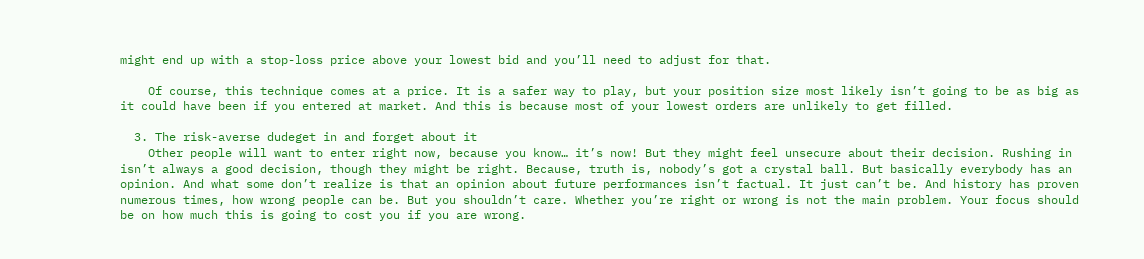might end up with a stop-loss price above your lowest bid and you’ll need to adjust for that.

    Of course, this technique comes at a price. It is a safer way to play, but your position size most likely isn’t going to be as big as it could have been if you entered at market. And this is because most of your lowest orders are unlikely to get filled.

  3. The risk-averse dudeget in and forget about it
    Other people will want to enter right now, because you know… it’s now! But they might feel unsecure about their decision. Rushing in isn’t always a good decision, though they might be right. Because, truth is, nobody’s got a crystal ball. But basically everybody has an opinion. And what some don’t realize is that an opinion about future performances isn’t factual. It just can’t be. And history has proven numerous times, how wrong people can be. But you shouldn’t care. Whether you’re right or wrong is not the main problem. Your focus should be on how much this is going to cost you if you are wrong.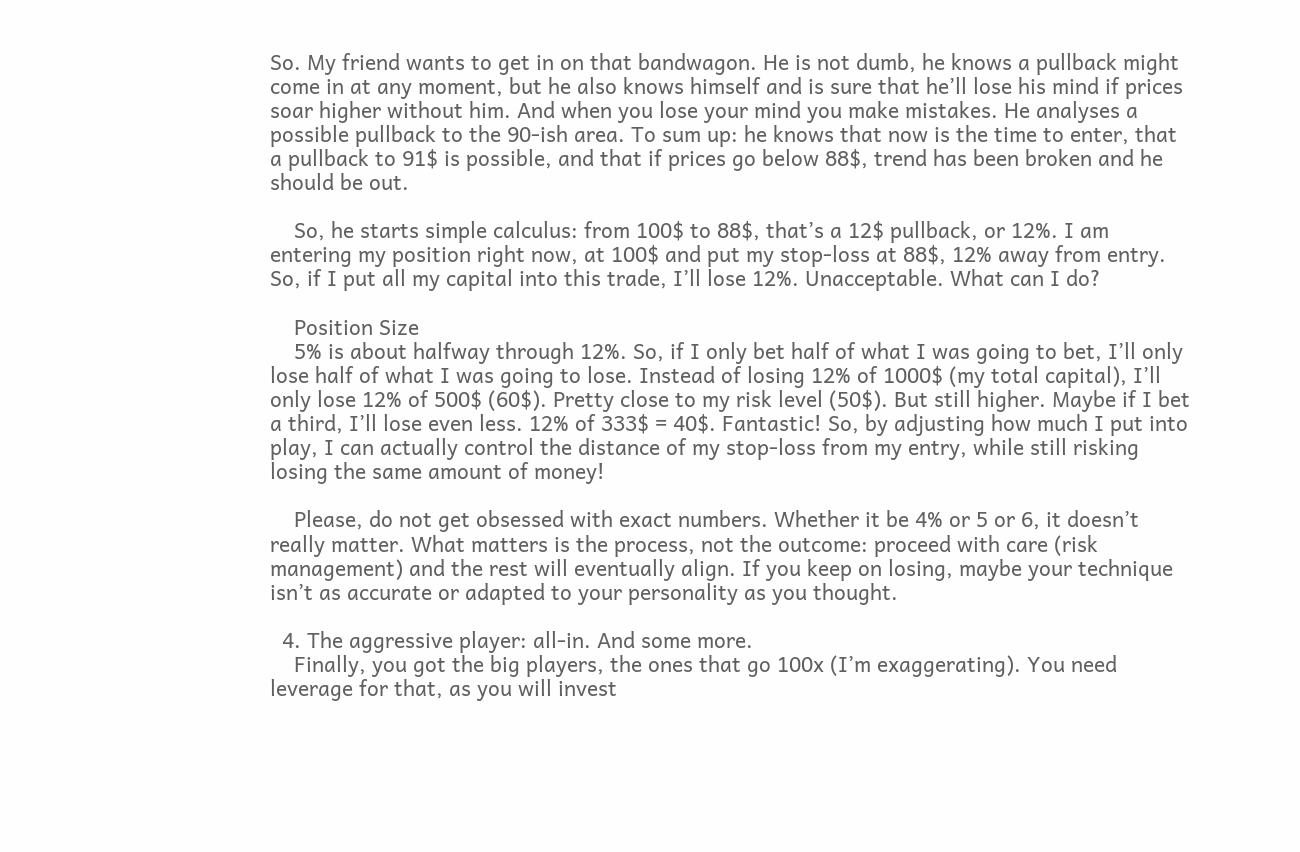So. My friend wants to get in on that bandwagon. He is not dumb, he knows a pullback might come in at any moment, but he also knows himself and is sure that he’ll lose his mind if prices soar higher without him. And when you lose your mind you make mistakes. He analyses a possible pullback to the 90-ish area. To sum up: he knows that now is the time to enter, that a pullback to 91$ is possible, and that if prices go below 88$, trend has been broken and he should be out.

    So, he starts simple calculus: from 100$ to 88$, that’s a 12$ pullback, or 12%. I am entering my position right now, at 100$ and put my stop-loss at 88$, 12% away from entry. So, if I put all my capital into this trade, I’ll lose 12%. Unacceptable. What can I do?

    Position Size
    5% is about halfway through 12%. So, if I only bet half of what I was going to bet, I’ll only lose half of what I was going to lose. Instead of losing 12% of 1000$ (my total capital), I’ll only lose 12% of 500$ (60$). Pretty close to my risk level (50$). But still higher. Maybe if I bet a third, I’ll lose even less. 12% of 333$ = 40$. Fantastic! So, by adjusting how much I put into play, I can actually control the distance of my stop-loss from my entry, while still risking losing the same amount of money!

    Please, do not get obsessed with exact numbers. Whether it be 4% or 5 or 6, it doesn’t really matter. What matters is the process, not the outcome: proceed with care (risk management) and the rest will eventually align. If you keep on losing, maybe your technique isn’t as accurate or adapted to your personality as you thought.

  4. The aggressive player: all-in. And some more.
    Finally, you got the big players, the ones that go 100x (I’m exaggerating). You need leverage for that, as you will invest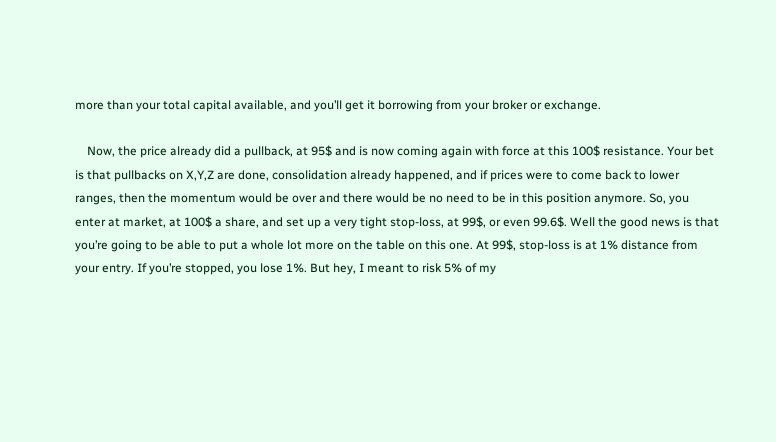more than your total capital available, and you’ll get it borrowing from your broker or exchange.

    Now, the price already did a pullback, at 95$ and is now coming again with force at this 100$ resistance. Your bet is that pullbacks on X,Y,Z are done, consolidation already happened, and if prices were to come back to lower ranges, then the momentum would be over and there would be no need to be in this position anymore. So, you enter at market, at 100$ a share, and set up a very tight stop-loss, at 99$, or even 99.6$. Well the good news is that you’re going to be able to put a whole lot more on the table on this one. At 99$, stop-loss is at 1% distance from your entry. If you’re stopped, you lose 1%. But hey, I meant to risk 5% of my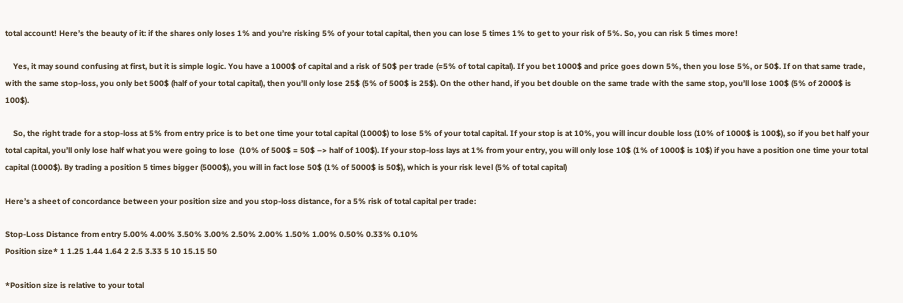total account! Here’s the beauty of it: if the shares only loses 1% and you’re risking 5% of your total capital, then you can lose 5 times 1% to get to your risk of 5%. So, you can risk 5 times more!

    Yes, it may sound confusing at first, but it is simple logic. You have a 1000$ of capital and a risk of 50$ per trade (=5% of total capital). If you bet 1000$ and price goes down 5%, then you lose 5%, or 50$. If on that same trade, with the same stop-loss, you only bet 500$ (half of your total capital), then you’ll only lose 25$ (5% of 500$ is 25$). On the other hand, if you bet double on the same trade with the same stop, you’ll lose 100$ (5% of 2000$ is 100$).

    So, the right trade for a stop-loss at 5% from entry price is to bet one time your total capital (1000$) to lose 5% of your total capital. If your stop is at 10%, you will incur double loss (10% of 1000$ is 100$), so if you bet half your total capital, you’ll only lose half what you were going to lose  (10% of 500$ = 50$ –> half of 100$). If your stop-loss lays at 1% from your entry, you will only lose 10$ (1% of 1000$ is 10$) if you have a position one time your total capital (1000$). By trading a position 5 times bigger (5000$), you will in fact lose 50$ (1% of 5000$ is 50$), which is your risk level (5% of total capital)

Here’s a sheet of concordance between your position size and you stop-loss distance, for a 5% risk of total capital per trade:

Stop-Loss Distance from entry 5.00% 4.00% 3.50% 3.00% 2.50% 2.00% 1.50% 1.00% 0.50% 0.33% 0.10%
Position size* 1 1.25 1.44 1.64 2 2.5 3.33 5 10 15.15 50

*Position size is relative to your total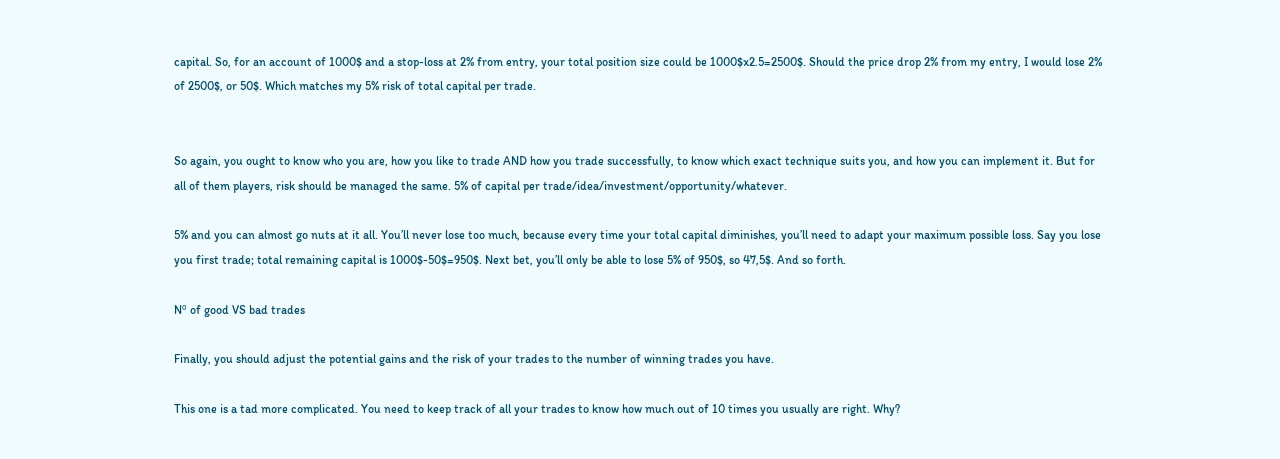capital. So, for an account of 1000$ and a stop-loss at 2% from entry, your total position size could be 1000$x2.5=2500$. Should the price drop 2% from my entry, I would lose 2% of 2500$, or 50$. Which matches my 5% risk of total capital per trade.


So again, you ought to know who you are, how you like to trade AND how you trade successfully, to know which exact technique suits you, and how you can implement it. But for all of them players, risk should be managed the same. 5% of capital per trade/idea/investment/opportunity/whatever.

5% and you can almost go nuts at it all. You’ll never lose too much, because every time your total capital diminishes, you’ll need to adapt your maximum possible loss. Say you lose you first trade; total remaining capital is 1000$-50$=950$. Next bet, you’ll only be able to lose 5% of 950$, so 47,5$. And so forth.

Nº of good VS bad trades

Finally, you should adjust the potential gains and the risk of your trades to the number of winning trades you have.

This one is a tad more complicated. You need to keep track of all your trades to know how much out of 10 times you usually are right. Why?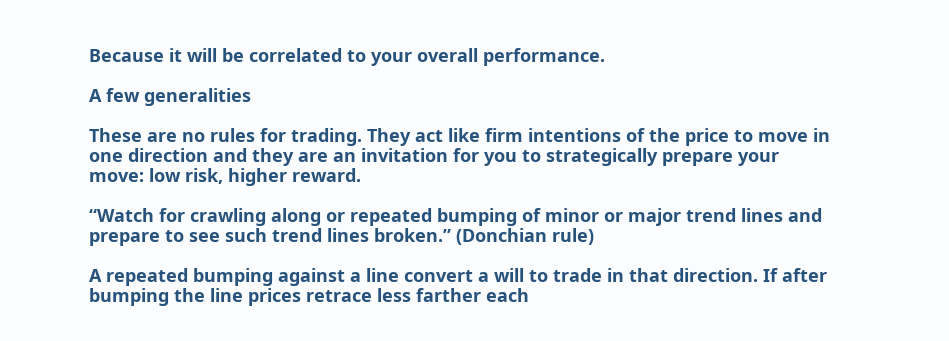Because it will be correlated to your overall performance.

A few generalities

These are no rules for trading. They act like firm intentions of the price to move in one direction and they are an invitation for you to strategically prepare your move: low risk, higher reward.

“Watch for crawling along or repeated bumping of minor or major trend lines and prepare to see such trend lines broken.” (Donchian rule)

A repeated bumping against a line convert a will to trade in that direction. If after bumping the line prices retrace less farther each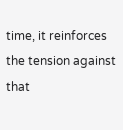time, it reinforces the tension against that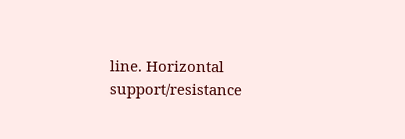line. Horizontal support/resistance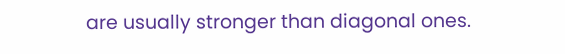are usually stronger than diagonal ones.